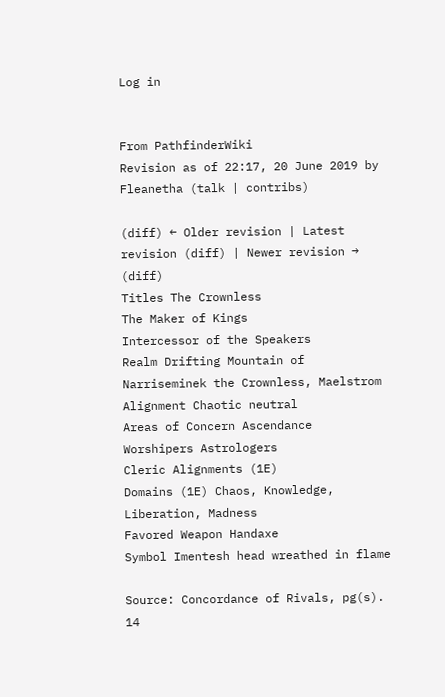Log in


From PathfinderWiki
Revision as of 22:17, 20 June 2019 by Fleanetha (talk | contribs)

(diff) ← Older revision | Latest revision (diff) | Newer revision → (diff)
Titles The Crownless
The Maker of Kings
Intercessor of the Speakers
Realm Drifting Mountain of Narriseminek the Crownless, Maelstrom
Alignment Chaotic neutral
Areas of Concern Ascendance
Worshipers Astrologers
Cleric Alignments (1E)
Domains (1E) Chaos, Knowledge, Liberation, Madness
Favored Weapon Handaxe
Symbol Imentesh head wreathed in flame

Source: Concordance of Rivals, pg(s). 14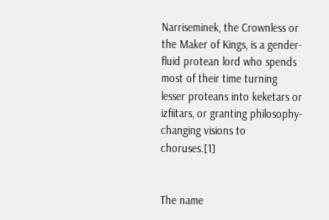Narriseminek, the Crownless or the Maker of Kings, is a gender-fluid protean lord who spends most of their time turning lesser proteans into keketars or izfiitars, or granting philosophy-changing visions to choruses.[1]


The name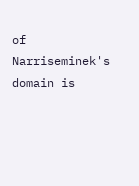of Narriseminek's domain is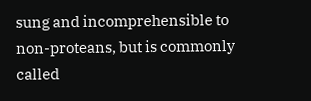sung and incomprehensible to non-proteans, but is commonly called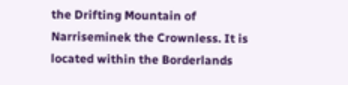the Drifting Mountain of Narriseminek the Crownless. It is located within the Borderlands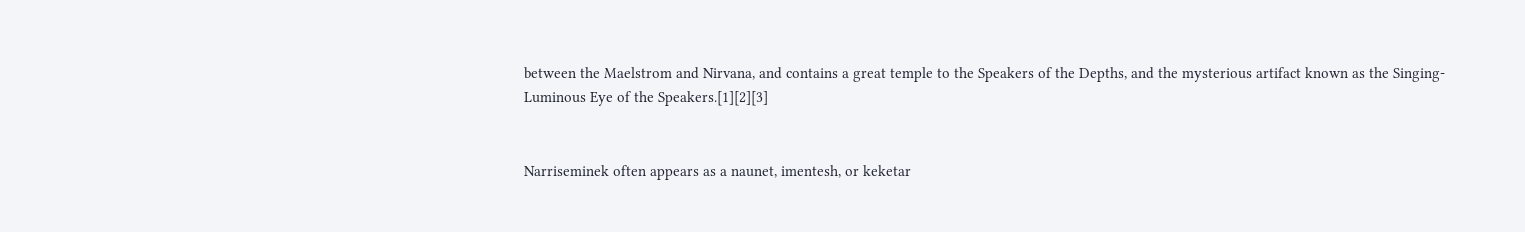between the Maelstrom and Nirvana, and contains a great temple to the Speakers of the Depths, and the mysterious artifact known as the Singing-Luminous Eye of the Speakers.[1][2][3]


Narriseminek often appears as a naunet, imentesh, or keketar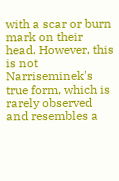with a scar or burn mark on their head. However, this is not Narriseminek's true form, which is rarely observed and resembles a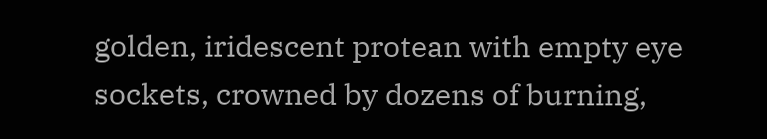golden, iridescent protean with empty eye sockets, crowned by dozens of burning,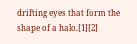drifting eyes that form the shape of a halo.[1][2]